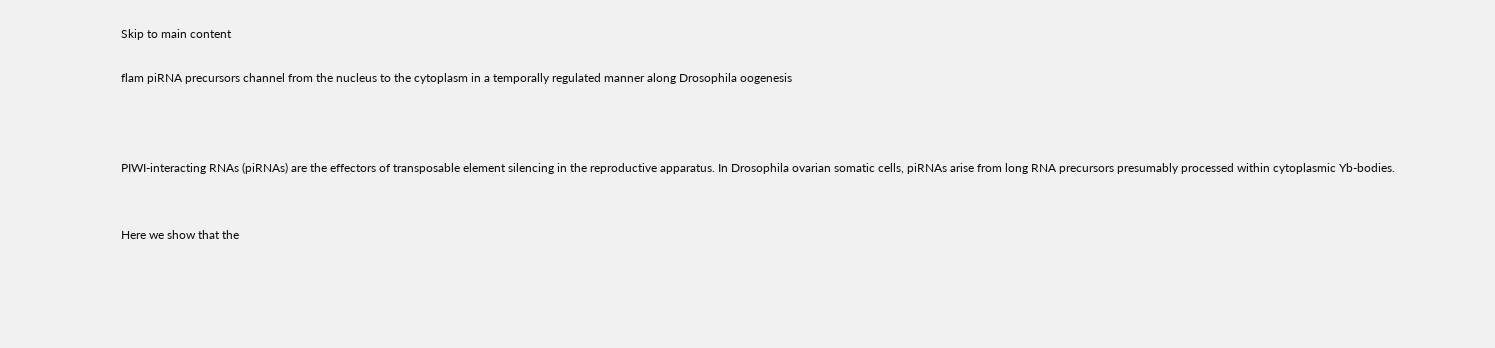Skip to main content

flam piRNA precursors channel from the nucleus to the cytoplasm in a temporally regulated manner along Drosophila oogenesis



PIWI-interacting RNAs (piRNAs) are the effectors of transposable element silencing in the reproductive apparatus. In Drosophila ovarian somatic cells, piRNAs arise from long RNA precursors presumably processed within cytoplasmic Yb-bodies.


Here we show that the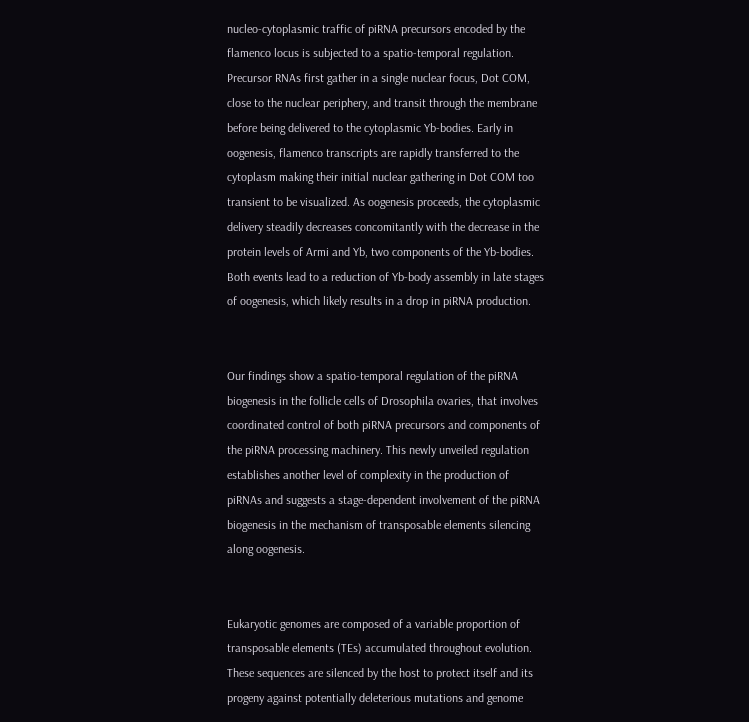nucleo-cytoplasmic traffic of piRNA precursors encoded by the flamenco locus is subjected to a spatio-temporal regulation. Precursor RNAs first gather in a single nuclear focus, Dot COM, close to the nuclear periphery, and transit through the membrane before being delivered to the cytoplasmic Yb-bodies. Early in oogenesis, flamenco transcripts are rapidly transferred to the cytoplasm making their initial nuclear gathering in Dot COM too transient to be visualized. As oogenesis proceeds, the cytoplasmic delivery steadily decreases concomitantly with the decrease in the protein levels of Armi and Yb, two components of the Yb-bodies. Both events lead to a reduction of Yb-body assembly in late stages of oogenesis, which likely results in a drop in piRNA production.


Our findings show a spatio-temporal regulation of the piRNA biogenesis in the follicle cells of Drosophila ovaries, that involves coordinated control of both piRNA precursors and components of the piRNA processing machinery. This newly unveiled regulation establishes another level of complexity in the production of piRNAs and suggests a stage-dependent involvement of the piRNA biogenesis in the mechanism of transposable elements silencing along oogenesis.


Eukaryotic genomes are composed of a variable proportion of transposable elements (TEs) accumulated throughout evolution. These sequences are silenced by the host to protect itself and its progeny against potentially deleterious mutations and genome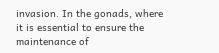invasion. In the gonads, where it is essential to ensure the maintenance of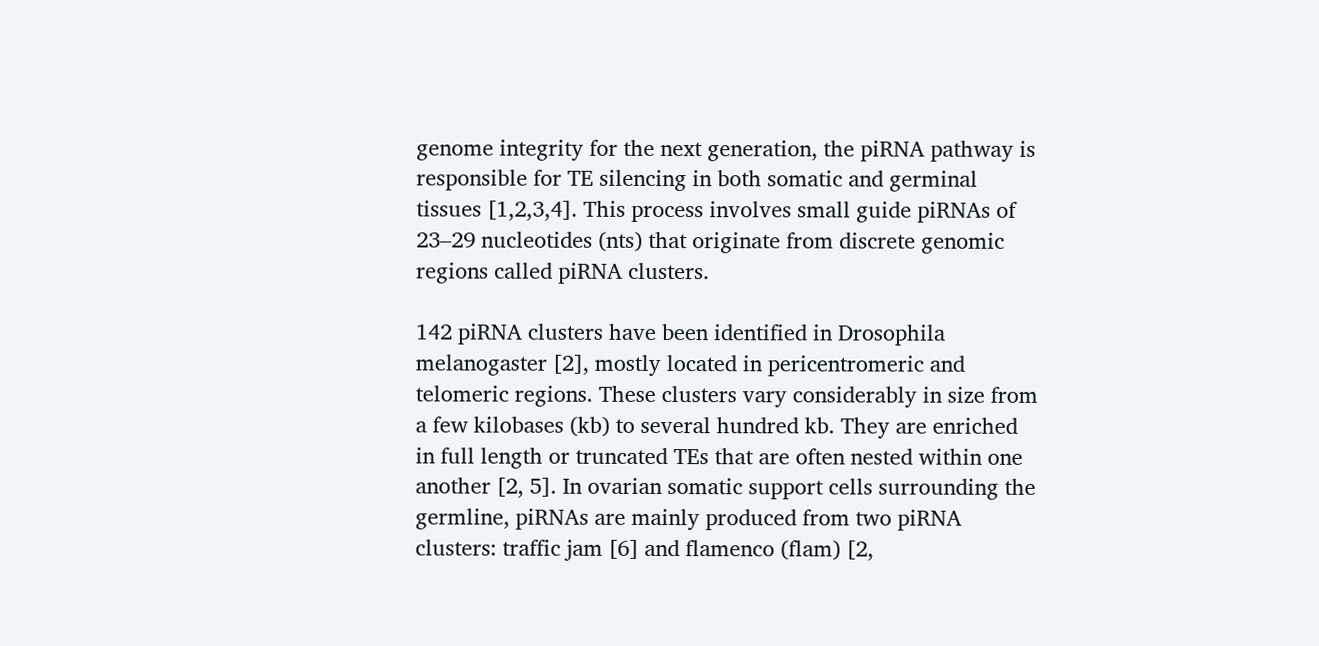genome integrity for the next generation, the piRNA pathway is responsible for TE silencing in both somatic and germinal tissues [1,2,3,4]. This process involves small guide piRNAs of 23–29 nucleotides (nts) that originate from discrete genomic regions called piRNA clusters.

142 piRNA clusters have been identified in Drosophila melanogaster [2], mostly located in pericentromeric and telomeric regions. These clusters vary considerably in size from a few kilobases (kb) to several hundred kb. They are enriched in full length or truncated TEs that are often nested within one another [2, 5]. In ovarian somatic support cells surrounding the germline, piRNAs are mainly produced from two piRNA clusters: traffic jam [6] and flamenco (flam) [2,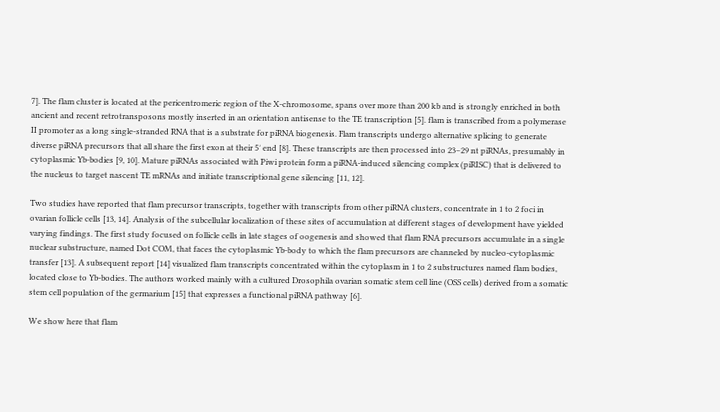7]. The flam cluster is located at the pericentromeric region of the X-chromosome, spans over more than 200 kb and is strongly enriched in both ancient and recent retrotransposons mostly inserted in an orientation antisense to the TE transcription [5]. flam is transcribed from a polymerase II promoter as a long single-stranded RNA that is a substrate for piRNA biogenesis. Flam transcripts undergo alternative splicing to generate diverse piRNA precursors that all share the first exon at their 5′ end [8]. These transcripts are then processed into 23–29 nt piRNAs, presumably in cytoplasmic Yb-bodies [9, 10]. Mature piRNAs associated with Piwi protein form a piRNA-induced silencing complex (piRISC) that is delivered to the nucleus to target nascent TE mRNAs and initiate transcriptional gene silencing [11, 12].

Two studies have reported that flam precursor transcripts, together with transcripts from other piRNA clusters, concentrate in 1 to 2 foci in ovarian follicle cells [13, 14]. Analysis of the subcellular localization of these sites of accumulation at different stages of development have yielded varying findings. The first study focused on follicle cells in late stages of oogenesis and showed that flam RNA precursors accumulate in a single nuclear substructure, named Dot COM, that faces the cytoplasmic Yb-body to which the flam precursors are channeled by nucleo-cytoplasmic transfer [13]. A subsequent report [14] visualized flam transcripts concentrated within the cytoplasm in 1 to 2 substructures named flam bodies, located close to Yb-bodies. The authors worked mainly with a cultured Drosophila ovarian somatic stem cell line (OSS cells) derived from a somatic stem cell population of the germarium [15] that expresses a functional piRNA pathway [6].

We show here that flam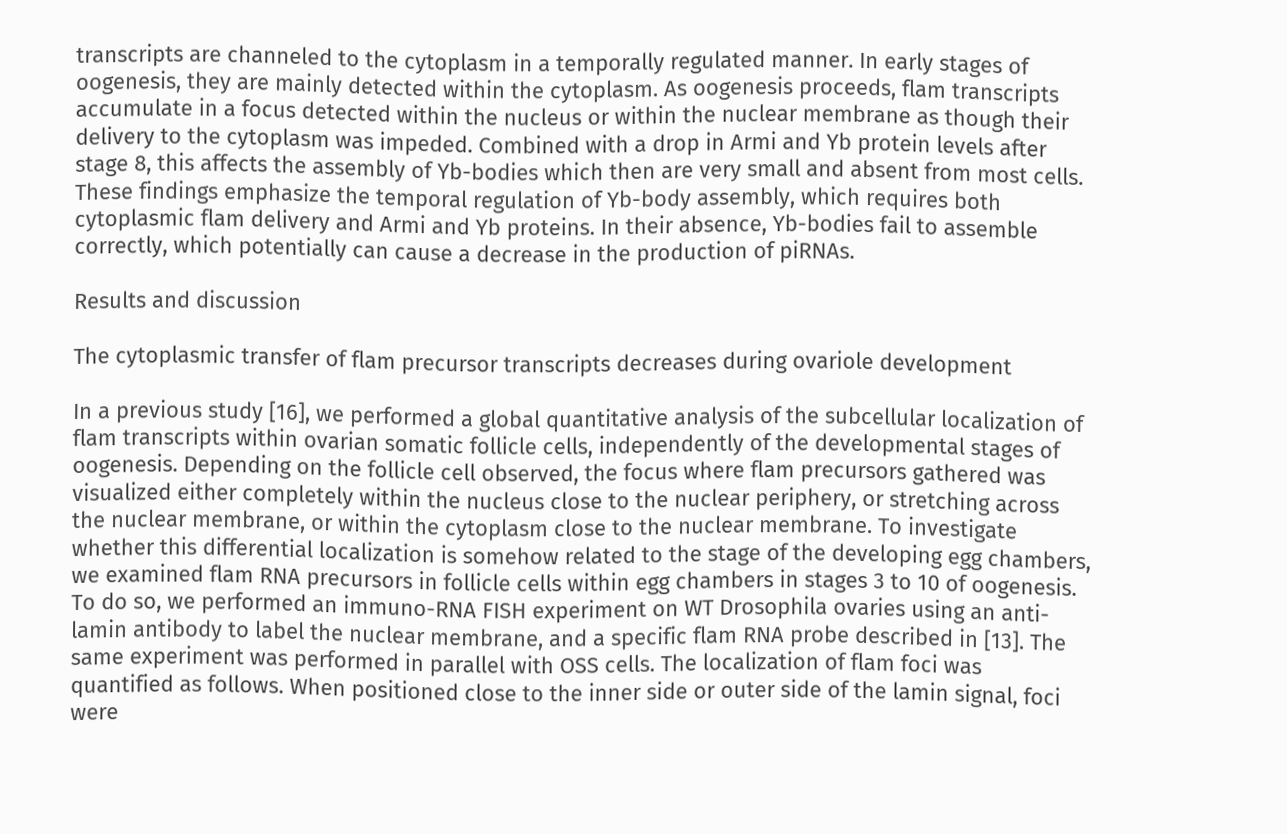transcripts are channeled to the cytoplasm in a temporally regulated manner. In early stages of oogenesis, they are mainly detected within the cytoplasm. As oogenesis proceeds, flam transcripts accumulate in a focus detected within the nucleus or within the nuclear membrane as though their delivery to the cytoplasm was impeded. Combined with a drop in Armi and Yb protein levels after stage 8, this affects the assembly of Yb-bodies which then are very small and absent from most cells. These findings emphasize the temporal regulation of Yb-body assembly, which requires both cytoplasmic flam delivery and Armi and Yb proteins. In their absence, Yb-bodies fail to assemble correctly, which potentially can cause a decrease in the production of piRNAs.

Results and discussion

The cytoplasmic transfer of flam precursor transcripts decreases during ovariole development

In a previous study [16], we performed a global quantitative analysis of the subcellular localization of flam transcripts within ovarian somatic follicle cells, independently of the developmental stages of oogenesis. Depending on the follicle cell observed, the focus where flam precursors gathered was visualized either completely within the nucleus close to the nuclear periphery, or stretching across the nuclear membrane, or within the cytoplasm close to the nuclear membrane. To investigate whether this differential localization is somehow related to the stage of the developing egg chambers, we examined flam RNA precursors in follicle cells within egg chambers in stages 3 to 10 of oogenesis. To do so, we performed an immuno-RNA FISH experiment on WT Drosophila ovaries using an anti-lamin antibody to label the nuclear membrane, and a specific flam RNA probe described in [13]. The same experiment was performed in parallel with OSS cells. The localization of flam foci was quantified as follows. When positioned close to the inner side or outer side of the lamin signal, foci were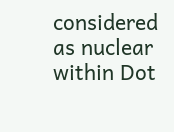considered as nuclear within Dot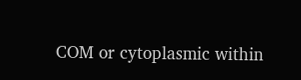COM or cytoplasmic within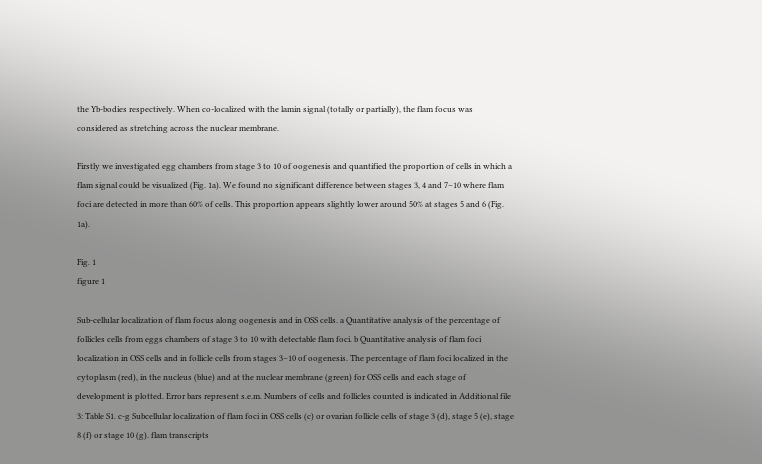the Yb-bodies respectively. When co-localized with the lamin signal (totally or partially), the flam focus was considered as stretching across the nuclear membrane.

Firstly we investigated egg chambers from stage 3 to 10 of oogenesis and quantified the proportion of cells in which a flam signal could be visualized (Fig. 1a). We found no significant difference between stages 3, 4 and 7–10 where flam foci are detected in more than 60% of cells. This proportion appears slightly lower around 50% at stages 5 and 6 (Fig. 1a).

Fig. 1
figure 1

Sub-cellular localization of flam focus along oogenesis and in OSS cells. a Quantitative analysis of the percentage of follicles cells from eggs chambers of stage 3 to 10 with detectable flam foci. b Quantitative analysis of flam foci localization in OSS cells and in follicle cells from stages 3–10 of oogenesis. The percentage of flam foci localized in the cytoplasm (red), in the nucleus (blue) and at the nuclear membrane (green) for OSS cells and each stage of development is plotted. Error bars represent s.e.m. Numbers of cells and follicles counted is indicated in Additional file 3: Table S1. c-g Subcellular localization of flam foci in OSS cells (c) or ovarian follicle cells of stage 3 (d), stage 5 (e), stage 8 (f) or stage 10 (g). flam transcripts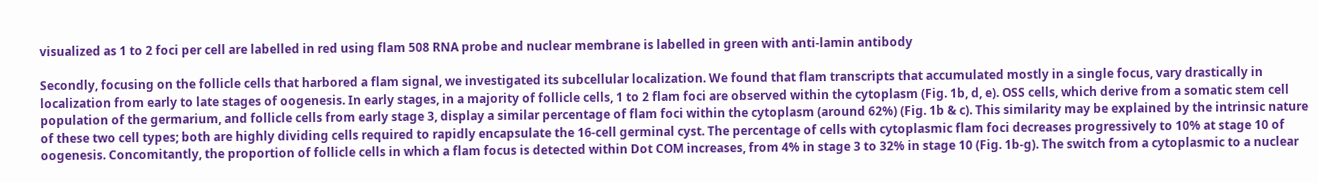visualized as 1 to 2 foci per cell are labelled in red using flam 508 RNA probe and nuclear membrane is labelled in green with anti-lamin antibody

Secondly, focusing on the follicle cells that harbored a flam signal, we investigated its subcellular localization. We found that flam transcripts that accumulated mostly in a single focus, vary drastically in localization from early to late stages of oogenesis. In early stages, in a majority of follicle cells, 1 to 2 flam foci are observed within the cytoplasm (Fig. 1b, d, e). OSS cells, which derive from a somatic stem cell population of the germarium, and follicle cells from early stage 3, display a similar percentage of flam foci within the cytoplasm (around 62%) (Fig. 1b & c). This similarity may be explained by the intrinsic nature of these two cell types; both are highly dividing cells required to rapidly encapsulate the 16-cell germinal cyst. The percentage of cells with cytoplasmic flam foci decreases progressively to 10% at stage 10 of oogenesis. Concomitantly, the proportion of follicle cells in which a flam focus is detected within Dot COM increases, from 4% in stage 3 to 32% in stage 10 (Fig. 1b-g). The switch from a cytoplasmic to a nuclear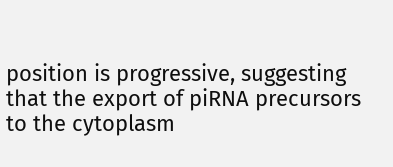position is progressive, suggesting that the export of piRNA precursors to the cytoplasm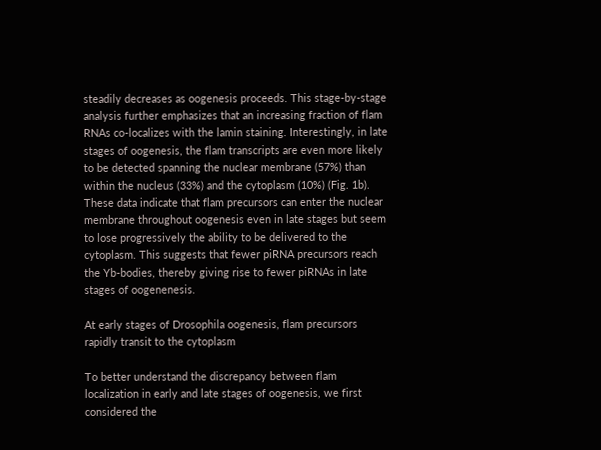steadily decreases as oogenesis proceeds. This stage-by-stage analysis further emphasizes that an increasing fraction of flam RNAs co-localizes with the lamin staining. Interestingly, in late stages of oogenesis, the flam transcripts are even more likely to be detected spanning the nuclear membrane (57%) than within the nucleus (33%) and the cytoplasm (10%) (Fig. 1b). These data indicate that flam precursors can enter the nuclear membrane throughout oogenesis even in late stages but seem to lose progressively the ability to be delivered to the cytoplasm. This suggests that fewer piRNA precursors reach the Yb-bodies, thereby giving rise to fewer piRNAs in late stages of oogenenesis.

At early stages of Drosophila oogenesis, flam precursors rapidly transit to the cytoplasm

To better understand the discrepancy between flam localization in early and late stages of oogenesis, we first considered the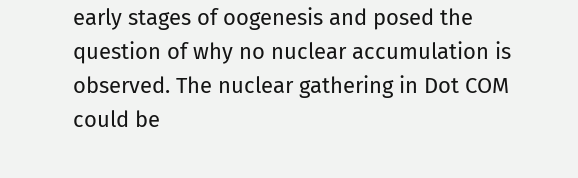early stages of oogenesis and posed the question of why no nuclear accumulation is observed. The nuclear gathering in Dot COM could be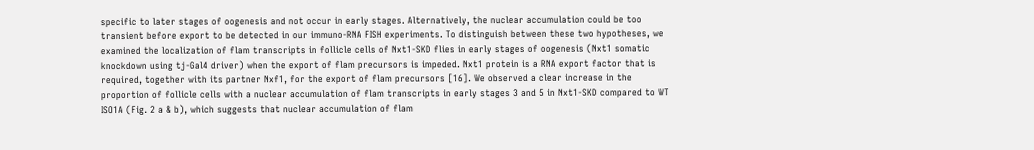specific to later stages of oogenesis and not occur in early stages. Alternatively, the nuclear accumulation could be too transient before export to be detected in our immuno-RNA FISH experiments. To distinguish between these two hypotheses, we examined the localization of flam transcripts in follicle cells of Nxt1-SKD flies in early stages of oogenesis (Nxt1 somatic knockdown using tj-Gal4 driver) when the export of flam precursors is impeded. Nxt1 protein is a RNA export factor that is required, together with its partner Nxf1, for the export of flam precursors [16]. We observed a clear increase in the proportion of follicle cells with a nuclear accumulation of flam transcripts in early stages 3 and 5 in Nxt1-SKD compared to WT ISO1A (Fig. 2 a & b), which suggests that nuclear accumulation of flam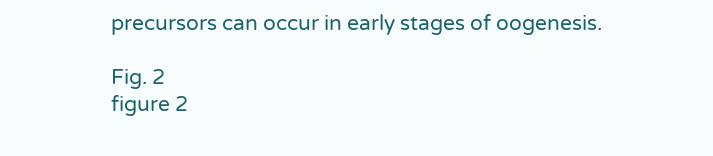precursors can occur in early stages of oogenesis.

Fig. 2
figure 2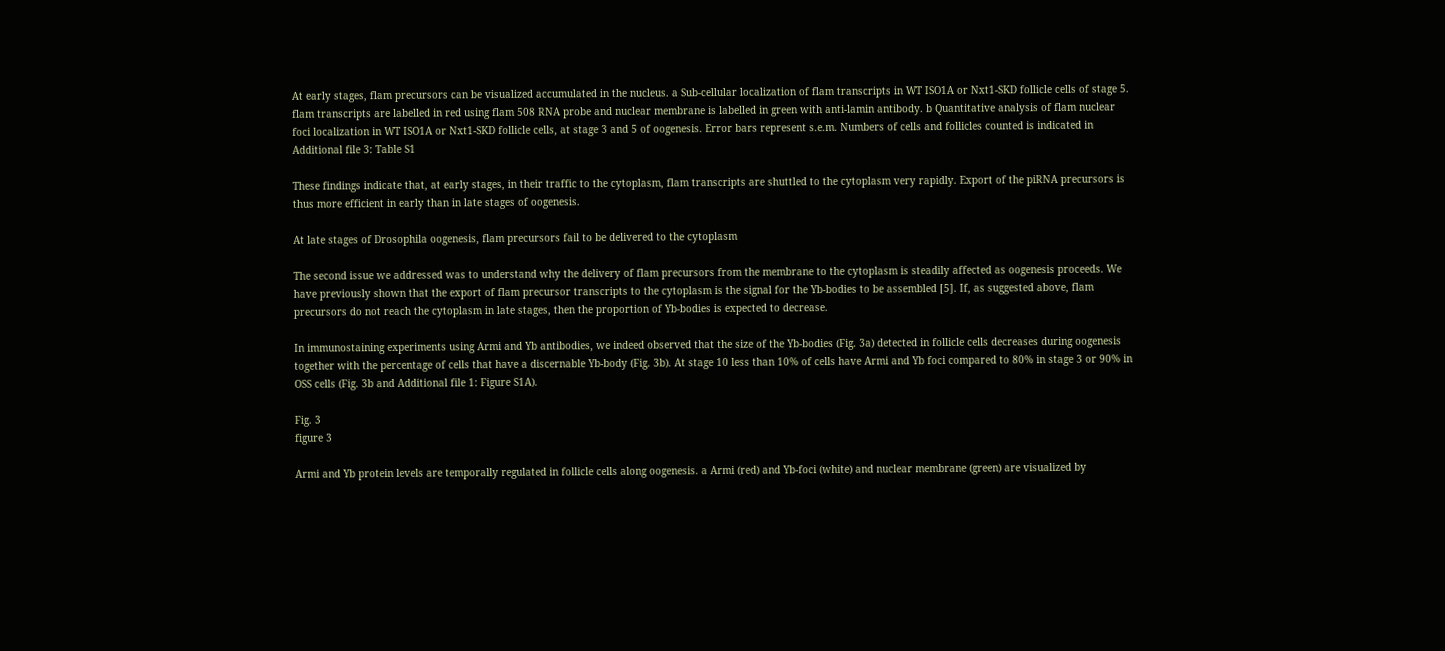At early stages, flam precursors can be visualized accumulated in the nucleus. a Sub-cellular localization of flam transcripts in WT ISO1A or Nxt1-SKD follicle cells of stage 5. flam transcripts are labelled in red using flam 508 RNA probe and nuclear membrane is labelled in green with anti-lamin antibody. b Quantitative analysis of flam nuclear foci localization in WT ISO1A or Nxt1-SKD follicle cells, at stage 3 and 5 of oogenesis. Error bars represent s.e.m. Numbers of cells and follicles counted is indicated in Additional file 3: Table S1

These findings indicate that, at early stages, in their traffic to the cytoplasm, flam transcripts are shuttled to the cytoplasm very rapidly. Export of the piRNA precursors is thus more efficient in early than in late stages of oogenesis.

At late stages of Drosophila oogenesis, flam precursors fail to be delivered to the cytoplasm

The second issue we addressed was to understand why the delivery of flam precursors from the membrane to the cytoplasm is steadily affected as oogenesis proceeds. We have previously shown that the export of flam precursor transcripts to the cytoplasm is the signal for the Yb-bodies to be assembled [5]. If, as suggested above, flam precursors do not reach the cytoplasm in late stages, then the proportion of Yb-bodies is expected to decrease.

In immunostaining experiments using Armi and Yb antibodies, we indeed observed that the size of the Yb-bodies (Fig. 3a) detected in follicle cells decreases during oogenesis together with the percentage of cells that have a discernable Yb-body (Fig. 3b). At stage 10 less than 10% of cells have Armi and Yb foci compared to 80% in stage 3 or 90% in OSS cells (Fig. 3b and Additional file 1: Figure S1A).

Fig. 3
figure 3

Armi and Yb protein levels are temporally regulated in follicle cells along oogenesis. a Armi (red) and Yb-foci (white) and nuclear membrane (green) are visualized by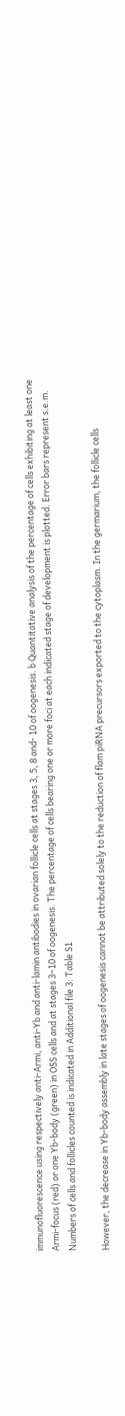immunofluorescence using respectively anti-Armi, anti-Yb and anti-lamin antibodies in ovarian follicle cells at stages 3, 5, 8 and- 10 of oogenesis. b Quantitative analysis of the percentage of cells exhibiting at least one Armi-focus (red) or one Yb-body (green) in OSS cells and at stages 3–10 of oogenesis. The percentage of cells bearing one or more foci at each indicated stage of development is plotted. Error bars represent s.e.m. Numbers of cells and follicles counted is indicated in Additional file 3: Table S1

However, the decrease in Yb-body assembly in late stages of oogenesis cannot be attributed solely to the reduction of flam piRNA precursors exported to the cytoplasm. In the germarium, the follicle cells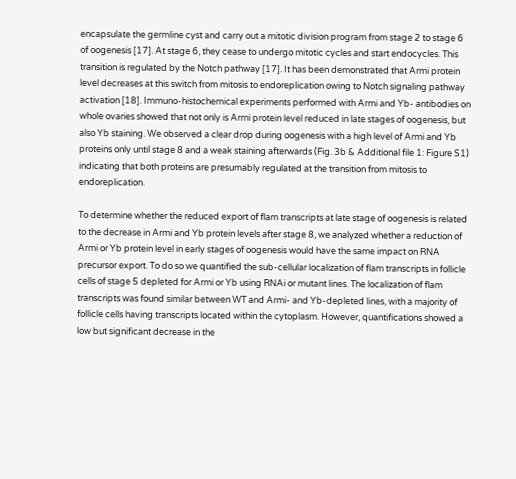encapsulate the germline cyst and carry out a mitotic division program from stage 2 to stage 6 of oogenesis [17]. At stage 6, they cease to undergo mitotic cycles and start endocycles. This transition is regulated by the Notch pathway [17]. It has been demonstrated that Armi protein level decreases at this switch from mitosis to endoreplication owing to Notch signaling pathway activation [18]. Immuno-histochemical experiments performed with Armi and Yb- antibodies on whole ovaries showed that not only is Armi protein level reduced in late stages of oogenesis, but also Yb staining. We observed a clear drop during oogenesis with a high level of Armi and Yb proteins only until stage 8 and a weak staining afterwards (Fig. 3b & Additional file 1: Figure S1) indicating that both proteins are presumably regulated at the transition from mitosis to endoreplication.

To determine whether the reduced export of flam transcripts at late stage of oogenesis is related to the decrease in Armi and Yb protein levels after stage 8, we analyzed whether a reduction of Armi or Yb protein level in early stages of oogenesis would have the same impact on RNA precursor export. To do so we quantified the sub-cellular localization of flam transcripts in follicle cells of stage 5 depleted for Armi or Yb using RNAi or mutant lines. The localization of flam transcripts was found similar between WT and Armi- and Yb-depleted lines, with a majority of follicle cells having transcripts located within the cytoplasm. However, quantifications showed a low but significant decrease in the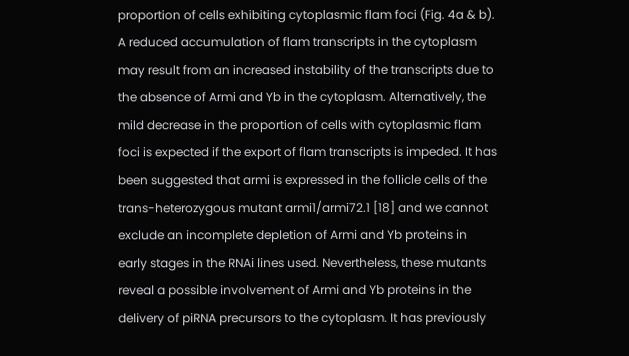proportion of cells exhibiting cytoplasmic flam foci (Fig. 4a & b). A reduced accumulation of flam transcripts in the cytoplasm may result from an increased instability of the transcripts due to the absence of Armi and Yb in the cytoplasm. Alternatively, the mild decrease in the proportion of cells with cytoplasmic flam foci is expected if the export of flam transcripts is impeded. It has been suggested that armi is expressed in the follicle cells of the trans-heterozygous mutant armi1/armi72.1 [18] and we cannot exclude an incomplete depletion of Armi and Yb proteins in early stages in the RNAi lines used. Nevertheless, these mutants reveal a possible involvement of Armi and Yb proteins in the delivery of piRNA precursors to the cytoplasm. It has previously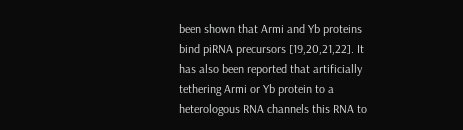been shown that Armi and Yb proteins bind piRNA precursors [19,20,21,22]. It has also been reported that artificially tethering Armi or Yb protein to a heterologous RNA channels this RNA to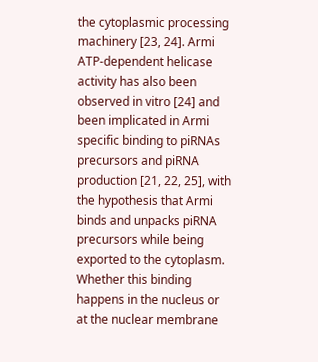the cytoplasmic processing machinery [23, 24]. Armi ATP-dependent helicase activity has also been observed in vitro [24] and been implicated in Armi specific binding to piRNAs precursors and piRNA production [21, 22, 25], with the hypothesis that Armi binds and unpacks piRNA precursors while being exported to the cytoplasm. Whether this binding happens in the nucleus or at the nuclear membrane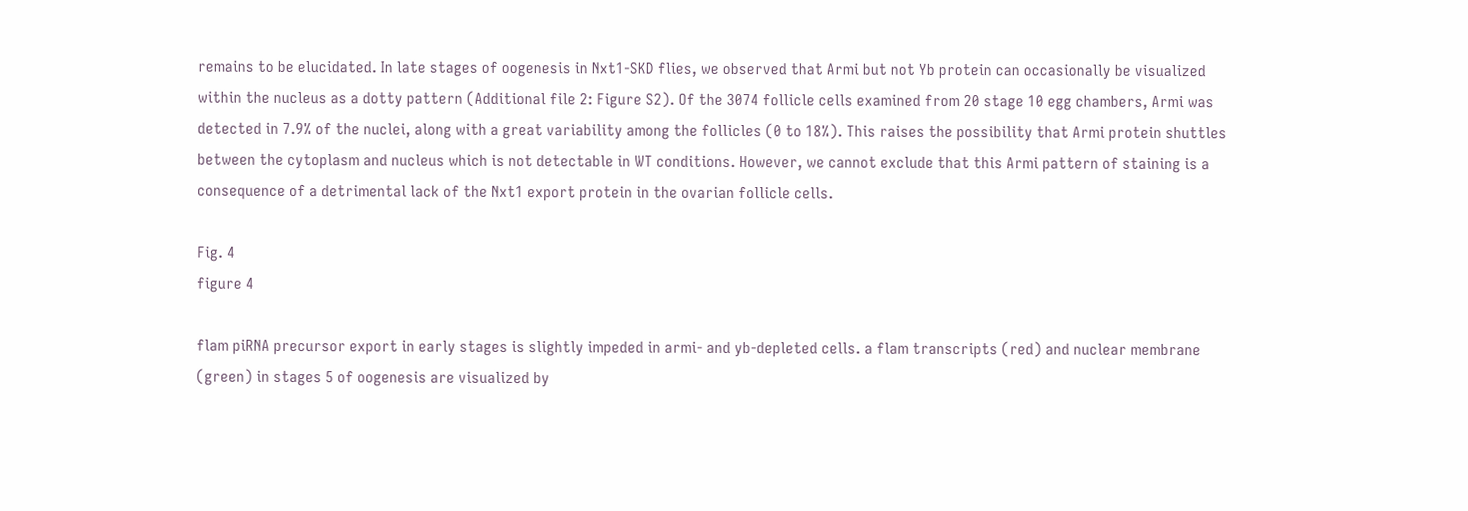remains to be elucidated. In late stages of oogenesis in Nxt1-SKD flies, we observed that Armi but not Yb protein can occasionally be visualized within the nucleus as a dotty pattern (Additional file 2: Figure S2). Of the 3074 follicle cells examined from 20 stage 10 egg chambers, Armi was detected in 7.9% of the nuclei, along with a great variability among the follicles (0 to 18%). This raises the possibility that Armi protein shuttles between the cytoplasm and nucleus which is not detectable in WT conditions. However, we cannot exclude that this Armi pattern of staining is a consequence of a detrimental lack of the Nxt1 export protein in the ovarian follicle cells.

Fig. 4
figure 4

flam piRNA precursor export in early stages is slightly impeded in armi- and yb-depleted cells. a flam transcripts (red) and nuclear membrane (green) in stages 5 of oogenesis are visualized by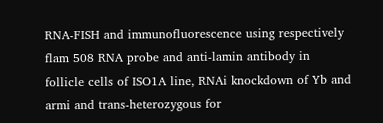RNA-FISH and immunofluorescence using respectively flam 508 RNA probe and anti-lamin antibody in follicle cells of ISO1A line, RNAi knockdown of Yb and armi and trans-heterozygous for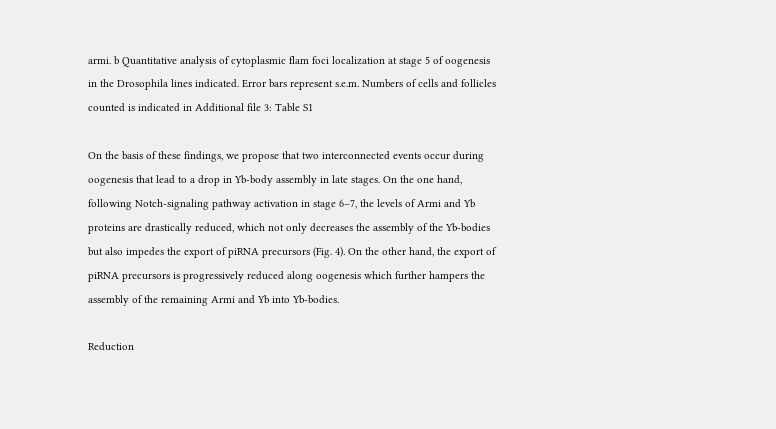armi. b Quantitative analysis of cytoplasmic flam foci localization at stage 5 of oogenesis in the Drosophila lines indicated. Error bars represent s.e.m. Numbers of cells and follicles counted is indicated in Additional file 3: Table S1

On the basis of these findings, we propose that two interconnected events occur during oogenesis that lead to a drop in Yb-body assembly in late stages. On the one hand, following Notch-signaling pathway activation in stage 6–7, the levels of Armi and Yb proteins are drastically reduced, which not only decreases the assembly of the Yb-bodies but also impedes the export of piRNA precursors (Fig. 4). On the other hand, the export of piRNA precursors is progressively reduced along oogenesis which further hampers the assembly of the remaining Armi and Yb into Yb-bodies.

Reduction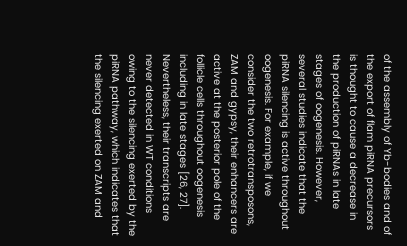of the assembly of Yb-bodies and of the export of flam piRNA precursors is thought to cause a decrease in the production of piRNAs in late stages of oogenesis. However, several studies indicate that the piRNA silencing is active throughout oogenesis. For example, if we consider the two retrotransposons, ZAM and gypsy, their enhancers are active at the posterior pole of the follicle cells throughout oogenesis including in late stages [26, 27]. Nevertheless, their transcripts are never detected in WT conditions owing to the silencing exerted by the piRNA pathway, which indicates that the silencing exerted on ZAM and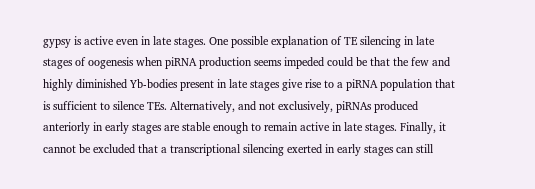gypsy is active even in late stages. One possible explanation of TE silencing in late stages of oogenesis when piRNA production seems impeded could be that the few and highly diminished Yb-bodies present in late stages give rise to a piRNA population that is sufficient to silence TEs. Alternatively, and not exclusively, piRNAs produced anteriorly in early stages are stable enough to remain active in late stages. Finally, it cannot be excluded that a transcriptional silencing exerted in early stages can still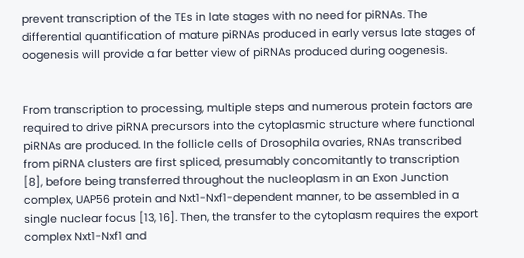prevent transcription of the TEs in late stages with no need for piRNAs. The differential quantification of mature piRNAs produced in early versus late stages of oogenesis will provide a far better view of piRNAs produced during oogenesis.


From transcription to processing, multiple steps and numerous protein factors are required to drive piRNA precursors into the cytoplasmic structure where functional piRNAs are produced. In the follicle cells of Drosophila ovaries, RNAs transcribed from piRNA clusters are first spliced, presumably concomitantly to transcription [8], before being transferred throughout the nucleoplasm in an Exon Junction complex, UAP56 protein and Nxt1-Nxf1-dependent manner, to be assembled in a single nuclear focus [13, 16]. Then, the transfer to the cytoplasm requires the export complex Nxt1-Nxf1 and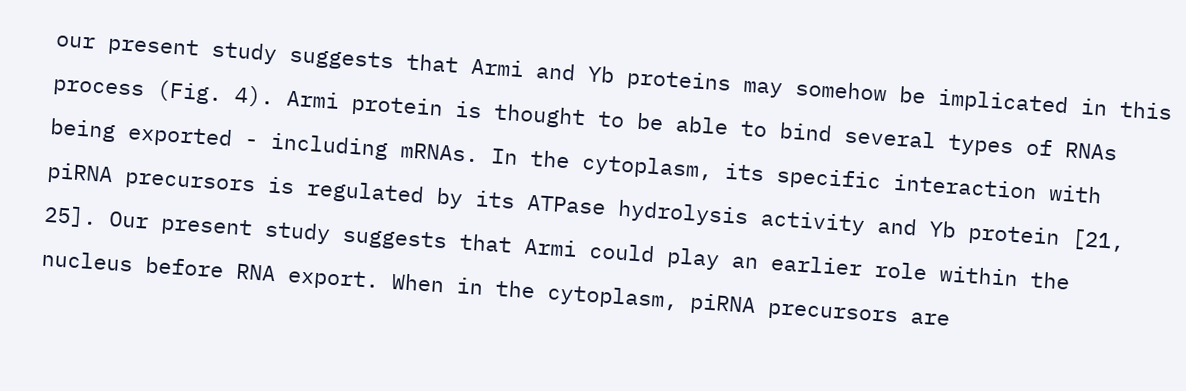our present study suggests that Armi and Yb proteins may somehow be implicated in this process (Fig. 4). Armi protein is thought to be able to bind several types of RNAs being exported - including mRNAs. In the cytoplasm, its specific interaction with piRNA precursors is regulated by its ATPase hydrolysis activity and Yb protein [21, 25]. Our present study suggests that Armi could play an earlier role within the nucleus before RNA export. When in the cytoplasm, piRNA precursors are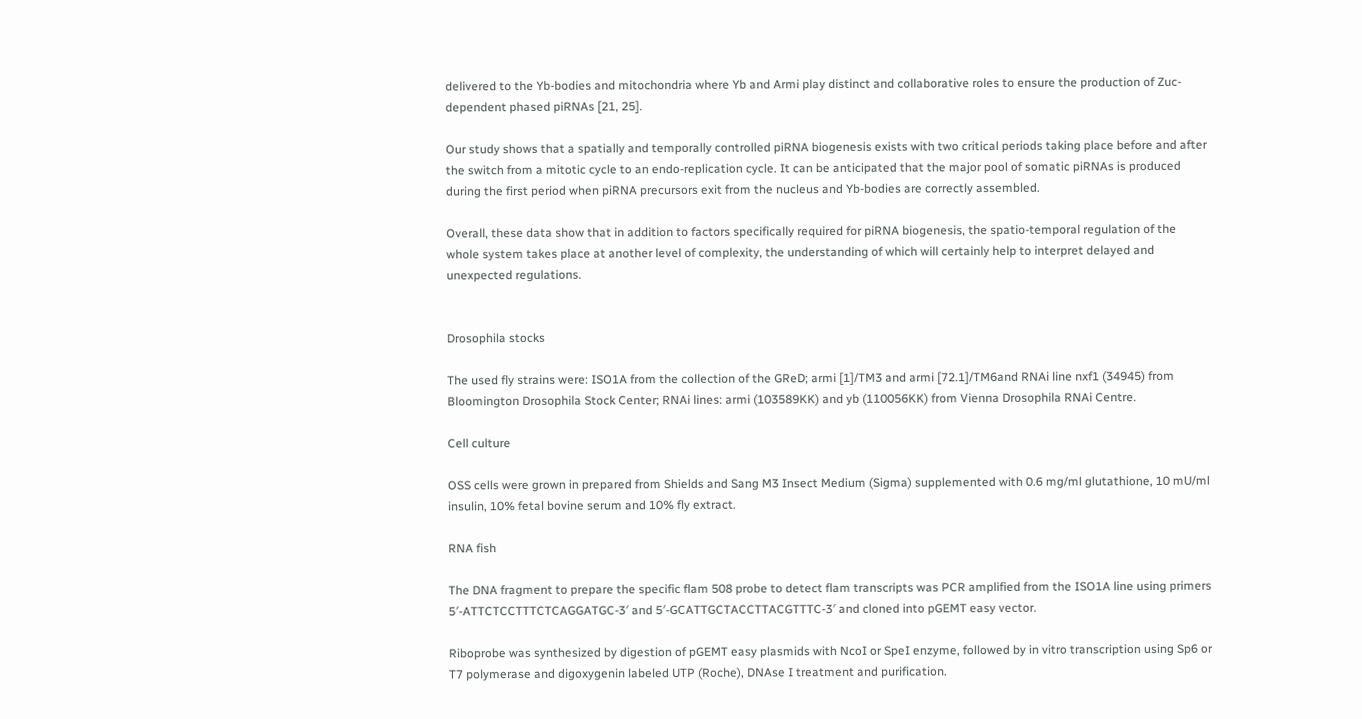delivered to the Yb-bodies and mitochondria where Yb and Armi play distinct and collaborative roles to ensure the production of Zuc-dependent phased piRNAs [21, 25].

Our study shows that a spatially and temporally controlled piRNA biogenesis exists with two critical periods taking place before and after the switch from a mitotic cycle to an endo-replication cycle. It can be anticipated that the major pool of somatic piRNAs is produced during the first period when piRNA precursors exit from the nucleus and Yb-bodies are correctly assembled.

Overall, these data show that in addition to factors specifically required for piRNA biogenesis, the spatio-temporal regulation of the whole system takes place at another level of complexity, the understanding of which will certainly help to interpret delayed and unexpected regulations.


Drosophila stocks

The used fly strains were: ISO1A from the collection of the GReD; armi [1]/TM3 and armi [72.1]/TM6and RNAi line nxf1 (34945) from Bloomington Drosophila Stock Center; RNAi lines: armi (103589KK) and yb (110056KK) from Vienna Drosophila RNAi Centre.

Cell culture

OSS cells were grown in prepared from Shields and Sang M3 Insect Medium (Sigma) supplemented with 0.6 mg/ml glutathione, 10 mU/ml insulin, 10% fetal bovine serum and 10% fly extract.

RNA fish

The DNA fragment to prepare the specific flam 508 probe to detect flam transcripts was PCR amplified from the ISO1A line using primers 5′-ATTCTCCTTTCTCAGGATGC-3′ and 5′-GCATTGCTACCTTACGTTTC-3′ and cloned into pGEMT easy vector.

Riboprobe was synthesized by digestion of pGEMT easy plasmids with NcoI or SpeI enzyme, followed by in vitro transcription using Sp6 or T7 polymerase and digoxygenin labeled UTP (Roche), DNAse I treatment and purification.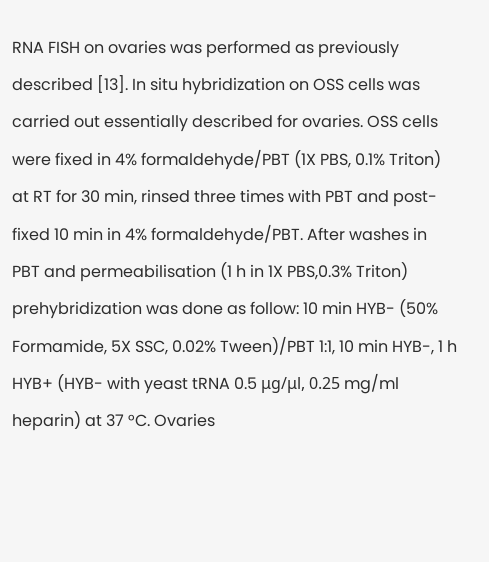RNA FISH on ovaries was performed as previously described [13]. In situ hybridization on OSS cells was carried out essentially described for ovaries. OSS cells were fixed in 4% formaldehyde/PBT (1X PBS, 0.1% Triton) at RT for 30 min, rinsed three times with PBT and post-fixed 10 min in 4% formaldehyde/PBT. After washes in PBT and permeabilisation (1 h in 1X PBS,0.3% Triton) prehybridization was done as follow: 10 min HYB- (50% Formamide, 5X SSC, 0.02% Tween)/PBT 1:1, 10 min HYB-, 1 h HYB+ (HYB- with yeast tRNA 0.5 μg/μl, 0.25 mg/ml heparin) at 37 °C. Ovaries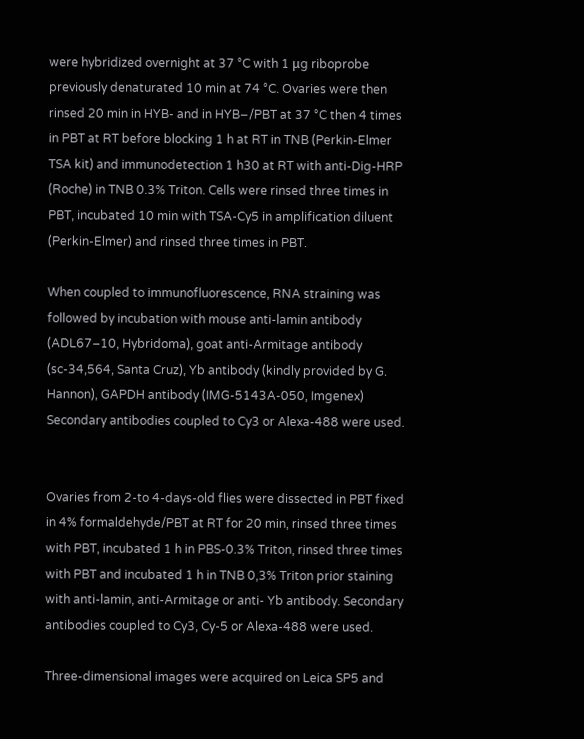were hybridized overnight at 37 °C with 1 μg riboprobe previously denaturated 10 min at 74 °C. Ovaries were then rinsed 20 min in HYB- and in HYB−/PBT at 37 °C then 4 times in PBT at RT before blocking 1 h at RT in TNB (Perkin-Elmer TSA kit) and immunodetection 1 h30 at RT with anti-Dig-HRP (Roche) in TNB 0.3% Triton. Cells were rinsed three times in PBT, incubated 10 min with TSA-Cy5 in amplification diluent (Perkin-Elmer) and rinsed three times in PBT.

When coupled to immunofluorescence, RNA straining was followed by incubation with mouse anti-lamin antibody (ADL67–10, Hybridoma), goat anti-Armitage antibody (sc-34,564, Santa Cruz), Yb antibody (kindly provided by G. Hannon), GAPDH antibody (IMG-5143A-050, Imgenex) Secondary antibodies coupled to Cy3 or Alexa-488 were used.


Ovaries from 2-to 4-days-old flies were dissected in PBT fixed in 4% formaldehyde/PBT at RT for 20 min, rinsed three times with PBT, incubated 1 h in PBS-0.3% Triton, rinsed three times with PBT and incubated 1 h in TNB 0,3% Triton prior staining with anti-lamin, anti-Armitage or anti- Yb antibody. Secondary antibodies coupled to Cy3, Cy-5 or Alexa-488 were used.

Three-dimensional images were acquired on Leica SP5 and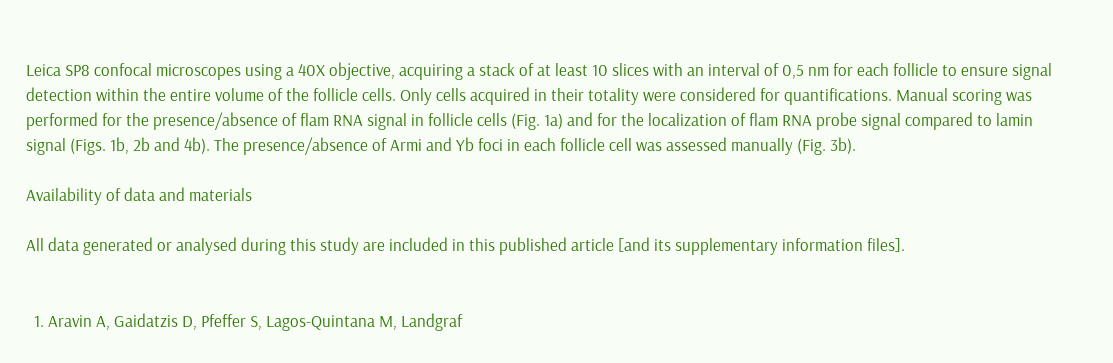Leica SP8 confocal microscopes using a 40X objective, acquiring a stack of at least 10 slices with an interval of 0,5 nm for each follicle to ensure signal detection within the entire volume of the follicle cells. Only cells acquired in their totality were considered for quantifications. Manual scoring was performed for the presence/absence of flam RNA signal in follicle cells (Fig. 1a) and for the localization of flam RNA probe signal compared to lamin signal (Figs. 1b, 2b and 4b). The presence/absence of Armi and Yb foci in each follicle cell was assessed manually (Fig. 3b).

Availability of data and materials

All data generated or analysed during this study are included in this published article [and its supplementary information files].


  1. Aravin A, Gaidatzis D, Pfeffer S, Lagos-Quintana M, Landgraf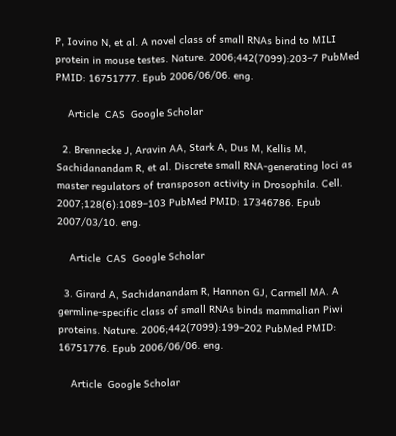P, Iovino N, et al. A novel class of small RNAs bind to MILI protein in mouse testes. Nature. 2006;442(7099):203–7 PubMed PMID: 16751777. Epub 2006/06/06. eng.

    Article  CAS  Google Scholar

  2. Brennecke J, Aravin AA, Stark A, Dus M, Kellis M, Sachidanandam R, et al. Discrete small RNA-generating loci as master regulators of transposon activity in Drosophila. Cell. 2007;128(6):1089–103 PubMed PMID: 17346786. Epub 2007/03/10. eng.

    Article  CAS  Google Scholar

  3. Girard A, Sachidanandam R, Hannon GJ, Carmell MA. A germline-specific class of small RNAs binds mammalian Piwi proteins. Nature. 2006;442(7099):199–202 PubMed PMID: 16751776. Epub 2006/06/06. eng.

    Article  Google Scholar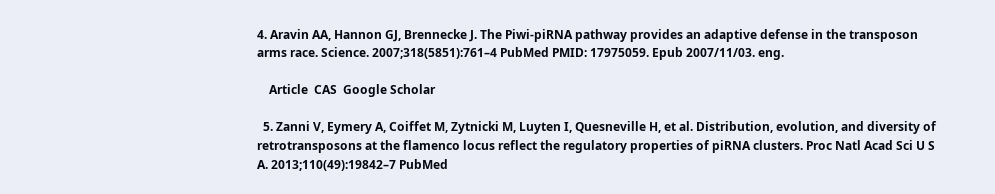4. Aravin AA, Hannon GJ, Brennecke J. The Piwi-piRNA pathway provides an adaptive defense in the transposon arms race. Science. 2007;318(5851):761–4 PubMed PMID: 17975059. Epub 2007/11/03. eng.

    Article  CAS  Google Scholar

  5. Zanni V, Eymery A, Coiffet M, Zytnicki M, Luyten I, Quesneville H, et al. Distribution, evolution, and diversity of retrotransposons at the flamenco locus reflect the regulatory properties of piRNA clusters. Proc Natl Acad Sci U S A. 2013;110(49):19842–7 PubMed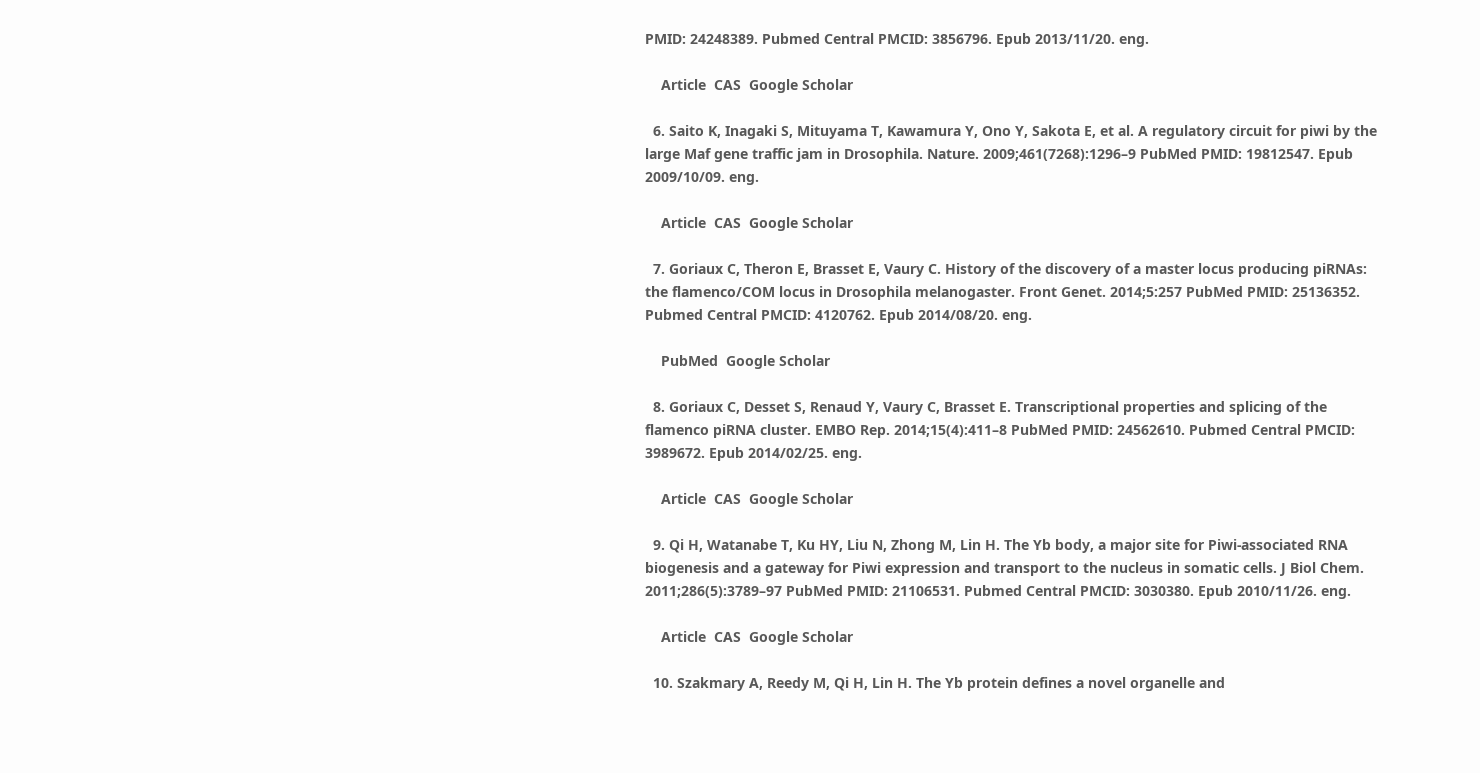PMID: 24248389. Pubmed Central PMCID: 3856796. Epub 2013/11/20. eng.

    Article  CAS  Google Scholar

  6. Saito K, Inagaki S, Mituyama T, Kawamura Y, Ono Y, Sakota E, et al. A regulatory circuit for piwi by the large Maf gene traffic jam in Drosophila. Nature. 2009;461(7268):1296–9 PubMed PMID: 19812547. Epub 2009/10/09. eng.

    Article  CAS  Google Scholar

  7. Goriaux C, Theron E, Brasset E, Vaury C. History of the discovery of a master locus producing piRNAs: the flamenco/COM locus in Drosophila melanogaster. Front Genet. 2014;5:257 PubMed PMID: 25136352. Pubmed Central PMCID: 4120762. Epub 2014/08/20. eng.

    PubMed  Google Scholar

  8. Goriaux C, Desset S, Renaud Y, Vaury C, Brasset E. Transcriptional properties and splicing of the flamenco piRNA cluster. EMBO Rep. 2014;15(4):411–8 PubMed PMID: 24562610. Pubmed Central PMCID: 3989672. Epub 2014/02/25. eng.

    Article  CAS  Google Scholar

  9. Qi H, Watanabe T, Ku HY, Liu N, Zhong M, Lin H. The Yb body, a major site for Piwi-associated RNA biogenesis and a gateway for Piwi expression and transport to the nucleus in somatic cells. J Biol Chem. 2011;286(5):3789–97 PubMed PMID: 21106531. Pubmed Central PMCID: 3030380. Epub 2010/11/26. eng.

    Article  CAS  Google Scholar

  10. Szakmary A, Reedy M, Qi H, Lin H. The Yb protein defines a novel organelle and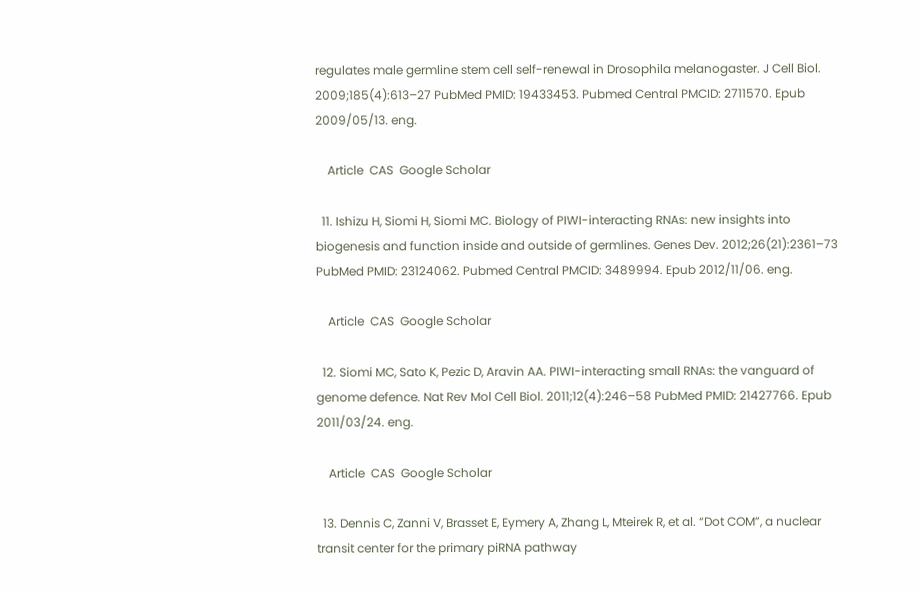regulates male germline stem cell self-renewal in Drosophila melanogaster. J Cell Biol. 2009;185(4):613–27 PubMed PMID: 19433453. Pubmed Central PMCID: 2711570. Epub 2009/05/13. eng.

    Article  CAS  Google Scholar

  11. Ishizu H, Siomi H, Siomi MC. Biology of PIWI-interacting RNAs: new insights into biogenesis and function inside and outside of germlines. Genes Dev. 2012;26(21):2361–73 PubMed PMID: 23124062. Pubmed Central PMCID: 3489994. Epub 2012/11/06. eng.

    Article  CAS  Google Scholar

  12. Siomi MC, Sato K, Pezic D, Aravin AA. PIWI-interacting small RNAs: the vanguard of genome defence. Nat Rev Mol Cell Biol. 2011;12(4):246–58 PubMed PMID: 21427766. Epub 2011/03/24. eng.

    Article  CAS  Google Scholar

  13. Dennis C, Zanni V, Brasset E, Eymery A, Zhang L, Mteirek R, et al. “Dot COM”, a nuclear transit center for the primary piRNA pathway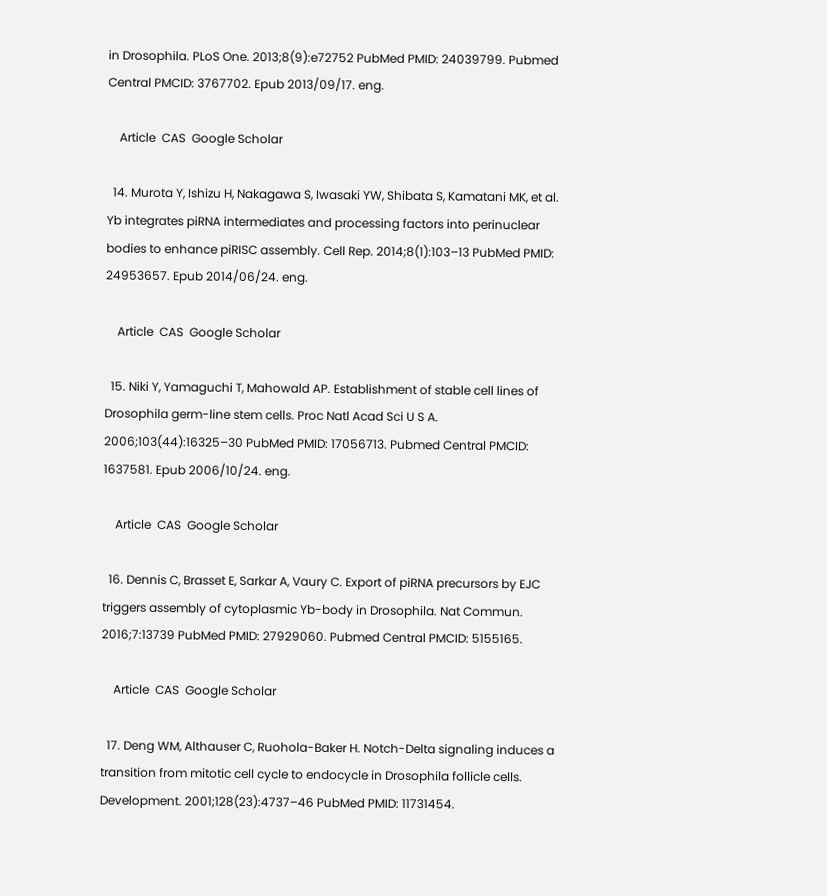in Drosophila. PLoS One. 2013;8(9):e72752 PubMed PMID: 24039799. Pubmed Central PMCID: 3767702. Epub 2013/09/17. eng.

    Article  CAS  Google Scholar

  14. Murota Y, Ishizu H, Nakagawa S, Iwasaki YW, Shibata S, Kamatani MK, et al. Yb integrates piRNA intermediates and processing factors into perinuclear bodies to enhance piRISC assembly. Cell Rep. 2014;8(1):103–13 PubMed PMID: 24953657. Epub 2014/06/24. eng.

    Article  CAS  Google Scholar

  15. Niki Y, Yamaguchi T, Mahowald AP. Establishment of stable cell lines of Drosophila germ-line stem cells. Proc Natl Acad Sci U S A. 2006;103(44):16325–30 PubMed PMID: 17056713. Pubmed Central PMCID: 1637581. Epub 2006/10/24. eng.

    Article  CAS  Google Scholar

  16. Dennis C, Brasset E, Sarkar A, Vaury C. Export of piRNA precursors by EJC triggers assembly of cytoplasmic Yb-body in Drosophila. Nat Commun. 2016;7:13739 PubMed PMID: 27929060. Pubmed Central PMCID: 5155165.

    Article  CAS  Google Scholar

  17. Deng WM, Althauser C, Ruohola-Baker H. Notch-Delta signaling induces a transition from mitotic cell cycle to endocycle in Drosophila follicle cells. Development. 2001;128(23):4737–46 PubMed PMID: 11731454.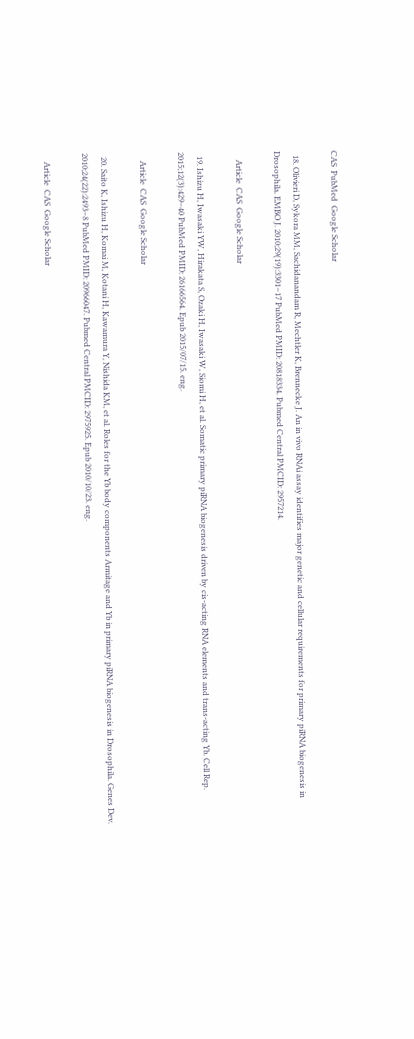CAS  PubMed  Google Scholar

  18. Olivieri D, Sykora MM, Sachidanandam R, Mechtler K, Brennecke J. An in vivo RNAi assay identifies major genetic and cellular requirements for primary piRNA biogenesis in Drosophila. EMBO J. 2010;29(19):3301–17 PubMed PMID: 20818334. Pubmed Central PMCID: 2957214.

    Article  CAS  Google Scholar

  19. Ishizu H, Iwasaki YW, Hirakata S, Ozaki H, Iwasaki W, Siomi H, et al. Somatic primary piRNA biogenesis driven by cis-acting RNA elements and trans-acting Yb. Cell Rep. 2015;12(3):429–40 PubMed PMID: 26166564. Epub 2015/07/15. eng.

    Article  CAS  Google Scholar

  20. Saito K, Ishizu H, Komai M, Kotani H, Kawamura Y, Nishida KM, et al. Roles for the Yb body components Armitage and Yb in primary piRNA biogenesis in Drosophila. Genes Dev. 2010;24(22):2493–8 PubMed PMID: 20966047. Pubmed Central PMCID: 2975925. Epub 2010/10/23. eng.

    Article  CAS  Google Scholar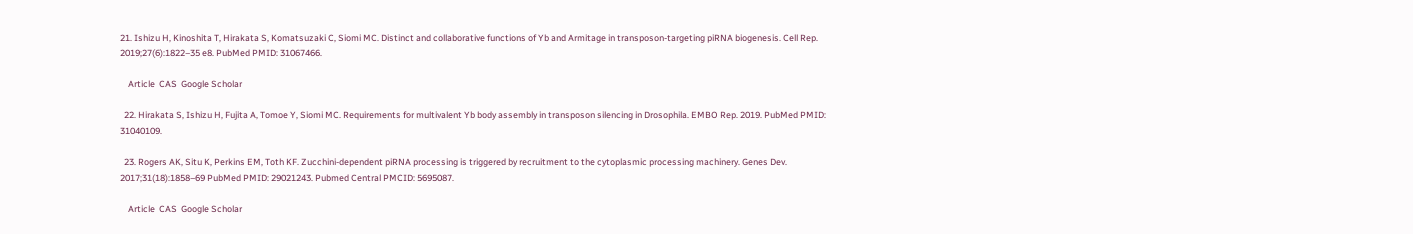21. Ishizu H, Kinoshita T, Hirakata S, Komatsuzaki C, Siomi MC. Distinct and collaborative functions of Yb and Armitage in transposon-targeting piRNA biogenesis. Cell Rep. 2019;27(6):1822–35 e8. PubMed PMID: 31067466.

    Article  CAS  Google Scholar

  22. Hirakata S, Ishizu H, Fujita A, Tomoe Y, Siomi MC. Requirements for multivalent Yb body assembly in transposon silencing in Drosophila. EMBO Rep. 2019. PubMed PMID: 31040109.

  23. Rogers AK, Situ K, Perkins EM, Toth KF. Zucchini-dependent piRNA processing is triggered by recruitment to the cytoplasmic processing machinery. Genes Dev. 2017;31(18):1858–69 PubMed PMID: 29021243. Pubmed Central PMCID: 5695087.

    Article  CAS  Google Scholar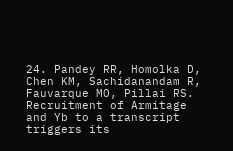24. Pandey RR, Homolka D, Chen KM, Sachidanandam R, Fauvarque MO, Pillai RS. Recruitment of Armitage and Yb to a transcript triggers its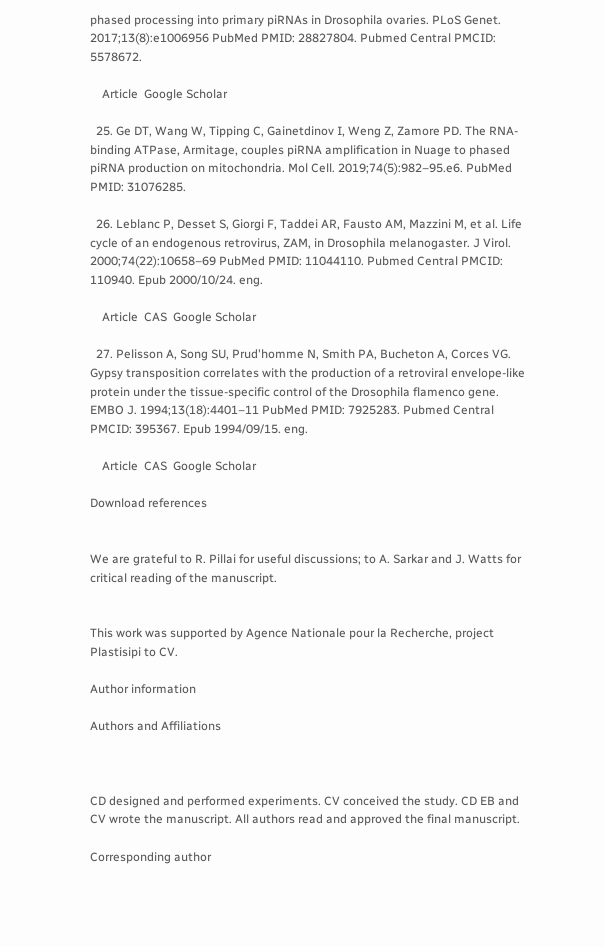phased processing into primary piRNAs in Drosophila ovaries. PLoS Genet. 2017;13(8):e1006956 PubMed PMID: 28827804. Pubmed Central PMCID: 5578672.

    Article  Google Scholar

  25. Ge DT, Wang W, Tipping C, Gainetdinov I, Weng Z, Zamore PD. The RNA-binding ATPase, Armitage, couples piRNA amplification in Nuage to phased piRNA production on mitochondria. Mol Cell. 2019;74(5):982–95.e6. PubMed PMID: 31076285.

  26. Leblanc P, Desset S, Giorgi F, Taddei AR, Fausto AM, Mazzini M, et al. Life cycle of an endogenous retrovirus, ZAM, in Drosophila melanogaster. J Virol. 2000;74(22):10658–69 PubMed PMID: 11044110. Pubmed Central PMCID: 110940. Epub 2000/10/24. eng.

    Article  CAS  Google Scholar

  27. Pelisson A, Song SU, Prud'homme N, Smith PA, Bucheton A, Corces VG. Gypsy transposition correlates with the production of a retroviral envelope-like protein under the tissue-specific control of the Drosophila flamenco gene. EMBO J. 1994;13(18):4401–11 PubMed PMID: 7925283. Pubmed Central PMCID: 395367. Epub 1994/09/15. eng.

    Article  CAS  Google Scholar

Download references


We are grateful to R. Pillai for useful discussions; to A. Sarkar and J. Watts for critical reading of the manuscript.


This work was supported by Agence Nationale pour la Recherche, project Plastisipi to CV.

Author information

Authors and Affiliations



CD designed and performed experiments. CV conceived the study. CD EB and CV wrote the manuscript. All authors read and approved the final manuscript.

Corresponding author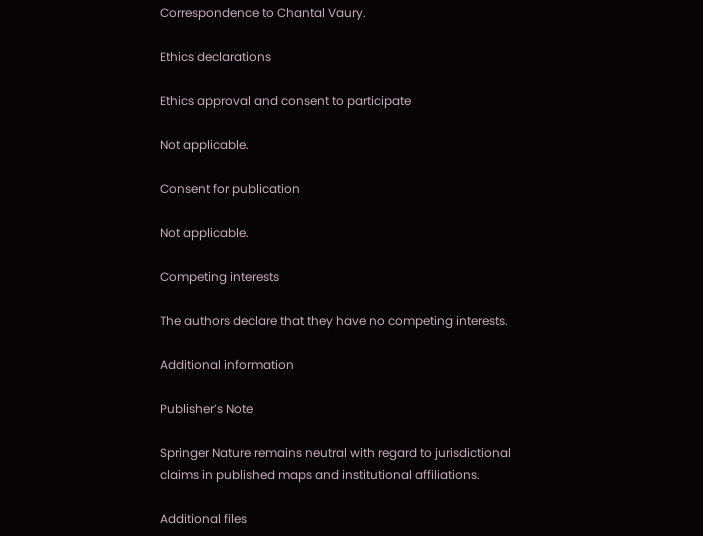Correspondence to Chantal Vaury.

Ethics declarations

Ethics approval and consent to participate

Not applicable.

Consent for publication

Not applicable.

Competing interests

The authors declare that they have no competing interests.

Additional information

Publisher’s Note

Springer Nature remains neutral with regard to jurisdictional claims in published maps and institutional affiliations.

Additional files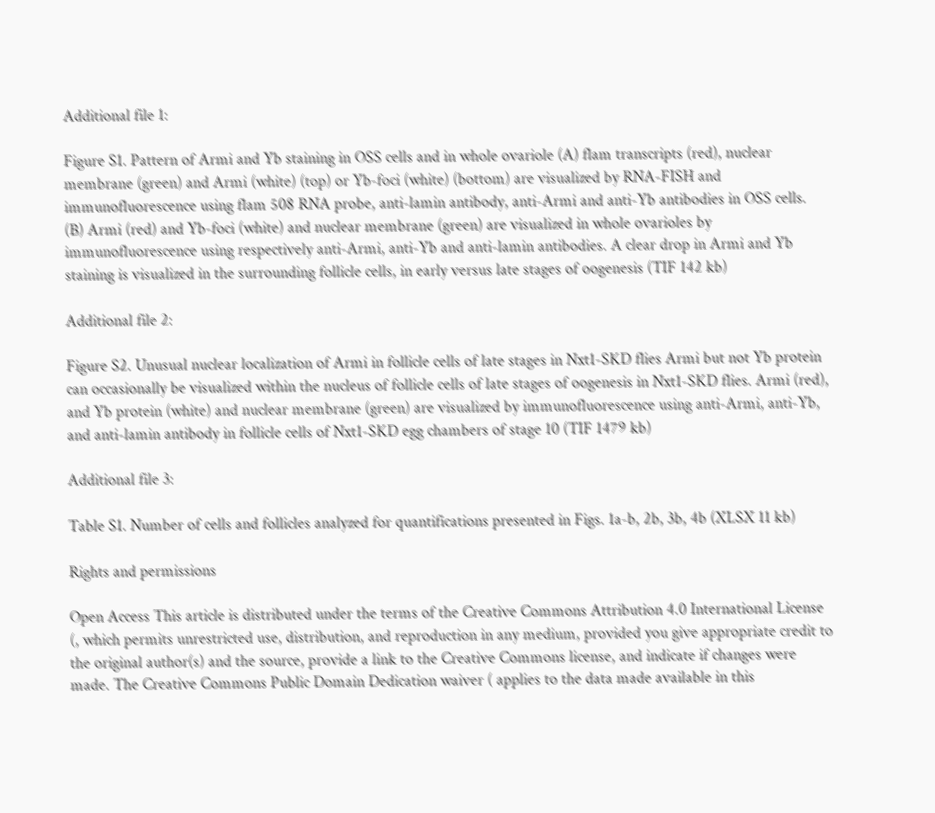Additional file 1:

Figure S1. Pattern of Armi and Yb staining in OSS cells and in whole ovariole (A) flam transcripts (red), nuclear membrane (green) and Armi (white) (top) or Yb-foci (white) (bottom) are visualized by RNA-FISH and immunofluorescence using flam 508 RNA probe, anti-lamin antibody, anti-Armi and anti-Yb antibodies in OSS cells. (B) Armi (red) and Yb-foci (white) and nuclear membrane (green) are visualized in whole ovarioles by immunofluorescence using respectively anti-Armi, anti-Yb and anti-lamin antibodies. A clear drop in Armi and Yb staining is visualized in the surrounding follicle cells, in early versus late stages of oogenesis (TIF 142 kb)

Additional file 2:

Figure S2. Unusual nuclear localization of Armi in follicle cells of late stages in Nxt1-SKD flies Armi but not Yb protein can occasionally be visualized within the nucleus of follicle cells of late stages of oogenesis in Nxt1-SKD flies. Armi (red), and Yb protein (white) and nuclear membrane (green) are visualized by immunofluorescence using anti-Armi, anti-Yb, and anti-lamin antibody in follicle cells of Nxt1-SKD egg chambers of stage 10 (TIF 1479 kb)

Additional file 3:

Table S1. Number of cells and follicles analyzed for quantifications presented in Figs. 1a-b, 2b, 3b, 4b (XLSX 11 kb)

Rights and permissions

Open Access This article is distributed under the terms of the Creative Commons Attribution 4.0 International License (, which permits unrestricted use, distribution, and reproduction in any medium, provided you give appropriate credit to the original author(s) and the source, provide a link to the Creative Commons license, and indicate if changes were made. The Creative Commons Public Domain Dedication waiver ( applies to the data made available in this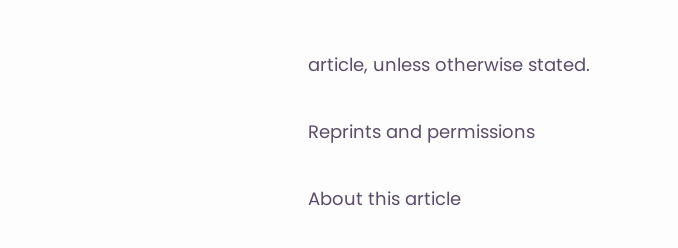article, unless otherwise stated.

Reprints and permissions

About this article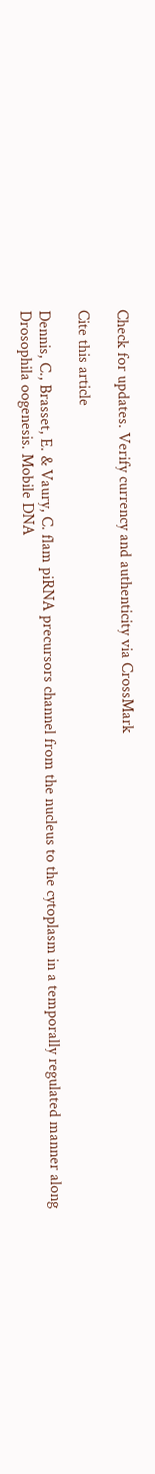Check for updates. Verify currency and authenticity via CrossMark

Cite this article

Dennis, C., Brasset, E. & Vaury, C. flam piRNA precursors channel from the nucleus to the cytoplasm in a temporally regulated manner along Drosophila oogenesis. Mobile DNA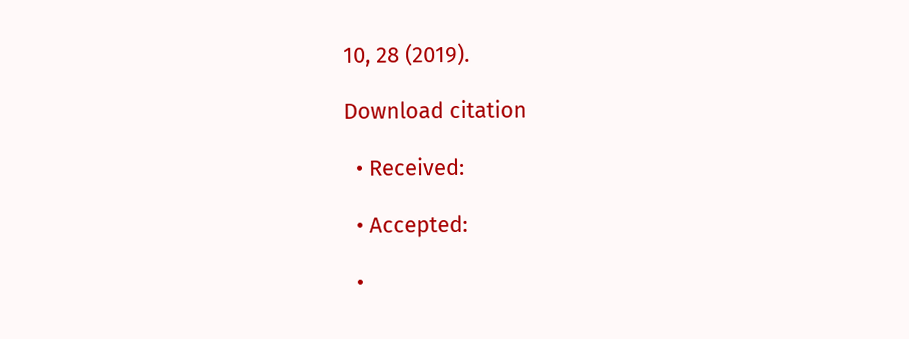10, 28 (2019).

Download citation

  • Received:

  • Accepted:

  •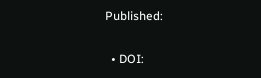Published:

  • DOI: